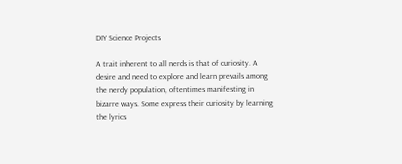DIY Science Projects

A trait inherent to all nerds is that of curiosity. A desire and need to explore and learn prevails among the nerdy population, oftentimes manifesting in bizarre ways. Some express their curiosity by learning the lyrics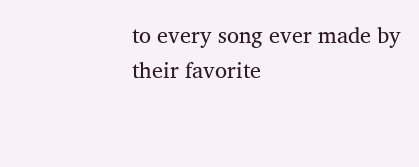to every song ever made by their favorite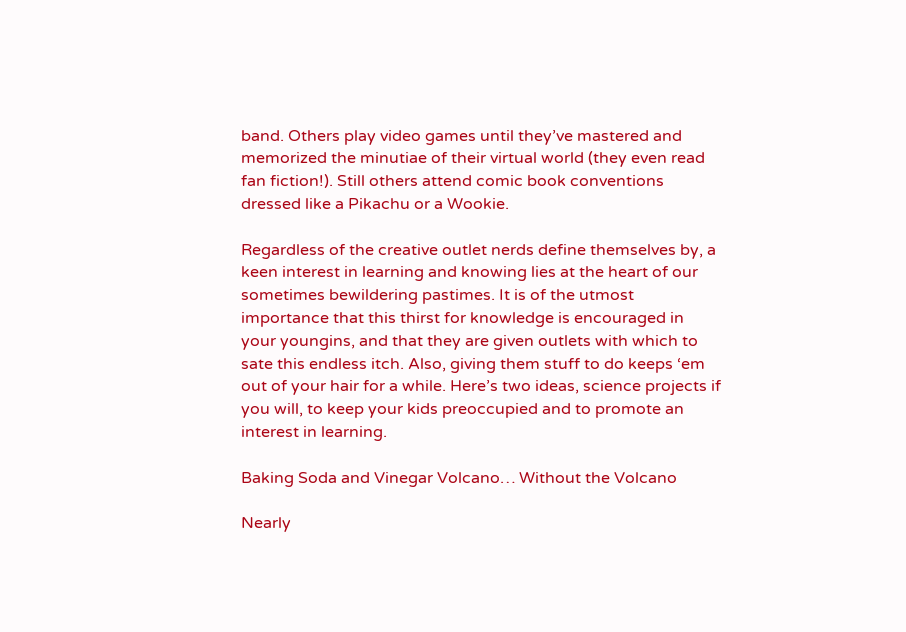band. Others play video games until they’ve mastered and memorized the minutiae of their virtual world (they even read fan fiction!). Still others attend comic book conventions dressed like a Pikachu or a Wookie.

Regardless of the creative outlet nerds define themselves by, a keen interest in learning and knowing lies at the heart of our sometimes bewildering pastimes. It is of the utmost importance that this thirst for knowledge is encouraged in your youngins, and that they are given outlets with which to sate this endless itch. Also, giving them stuff to do keeps ‘em out of your hair for a while. Here’s two ideas, science projects if you will, to keep your kids preoccupied and to promote an interest in learning.

Baking Soda and Vinegar Volcano… Without the Volcano

Nearly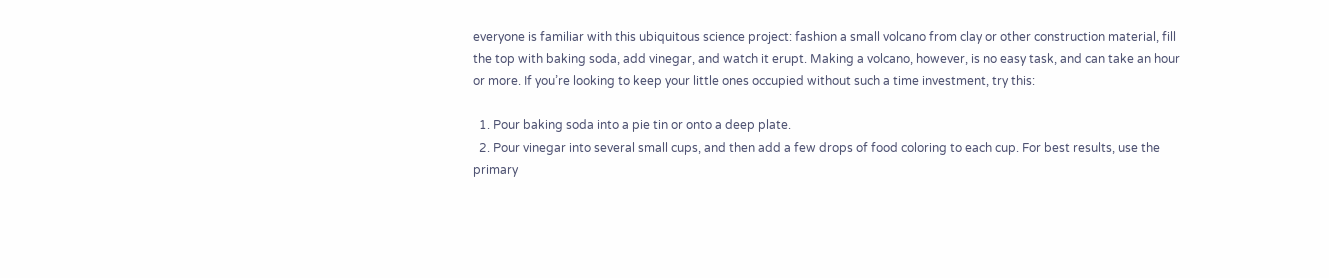everyone is familiar with this ubiquitous science project: fashion a small volcano from clay or other construction material, fill the top with baking soda, add vinegar, and watch it erupt. Making a volcano, however, is no easy task, and can take an hour or more. If you’re looking to keep your little ones occupied without such a time investment, try this:

  1. Pour baking soda into a pie tin or onto a deep plate.
  2. Pour vinegar into several small cups, and then add a few drops of food coloring to each cup. For best results, use the primary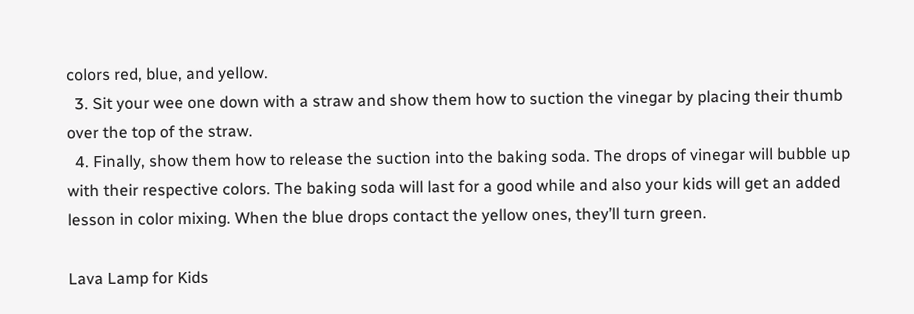colors red, blue, and yellow.
  3. Sit your wee one down with a straw and show them how to suction the vinegar by placing their thumb over the top of the straw.
  4. Finally, show them how to release the suction into the baking soda. The drops of vinegar will bubble up with their respective colors. The baking soda will last for a good while and also your kids will get an added lesson in color mixing. When the blue drops contact the yellow ones, they’ll turn green.

Lava Lamp for Kids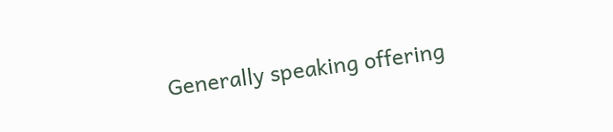Generally speaking offering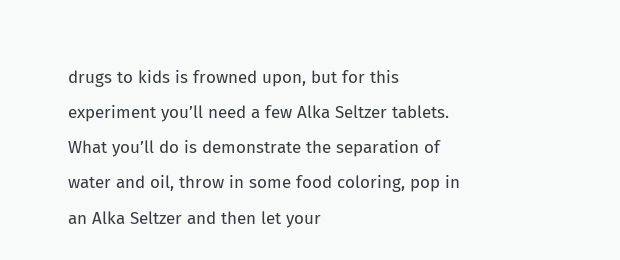drugs to kids is frowned upon, but for this experiment you’ll need a few Alka Seltzer tablets. What you’ll do is demonstrate the separation of water and oil, throw in some food coloring, pop in an Alka Seltzer and then let your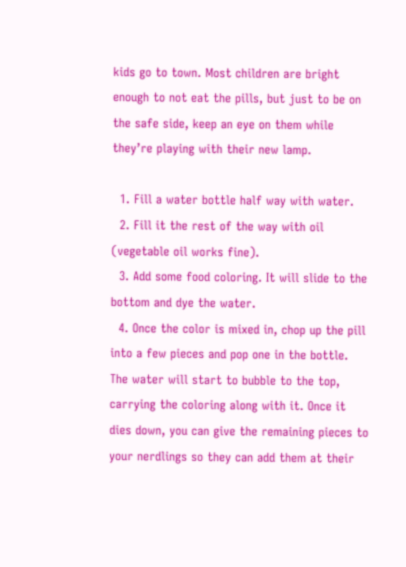kids go to town. Most children are bright enough to not eat the pills, but just to be on the safe side, keep an eye on them while they’re playing with their new lamp.

  1. Fill a water bottle half way with water.
  2. Fill it the rest of the way with oil (vegetable oil works fine).
  3. Add some food coloring. It will slide to the bottom and dye the water.
  4. Once the color is mixed in, chop up the pill into a few pieces and pop one in the bottle. The water will start to bubble to the top, carrying the coloring along with it. Once it dies down, you can give the remaining pieces to your nerdlings so they can add them at their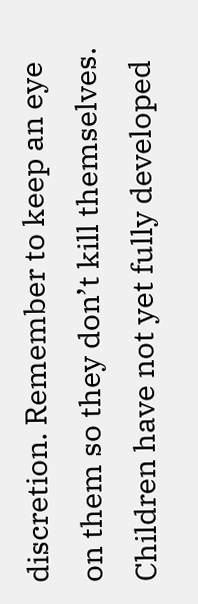discretion. Remember to keep an eye on them so they don’t kill themselves. Children have not yet fully developed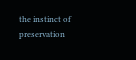the instinct of preservation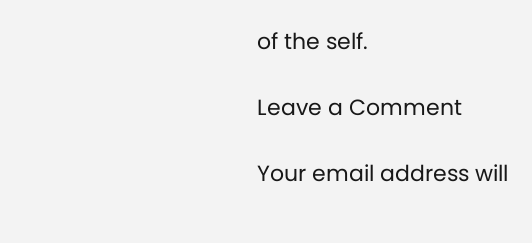of the self.

Leave a Comment

Your email address will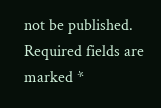not be published. Required fields are marked *